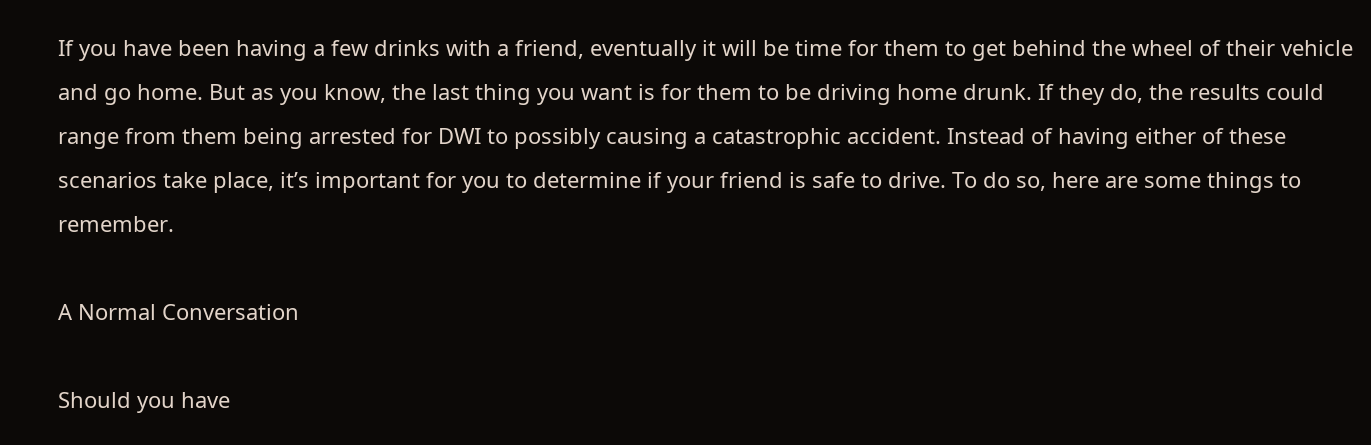If you have been having a few drinks with a friend, eventually it will be time for them to get behind the wheel of their vehicle and go home. But as you know, the last thing you want is for them to be driving home drunk. If they do, the results could range from them being arrested for DWI to possibly causing a catastrophic accident. Instead of having either of these scenarios take place, it’s important for you to determine if your friend is safe to drive. To do so, here are some things to remember.

A Normal Conversation

Should you have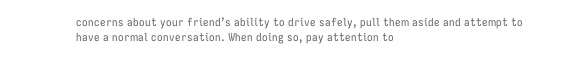concerns about your friend’s ability to drive safely, pull them aside and attempt to have a normal conversation. When doing so, pay attention to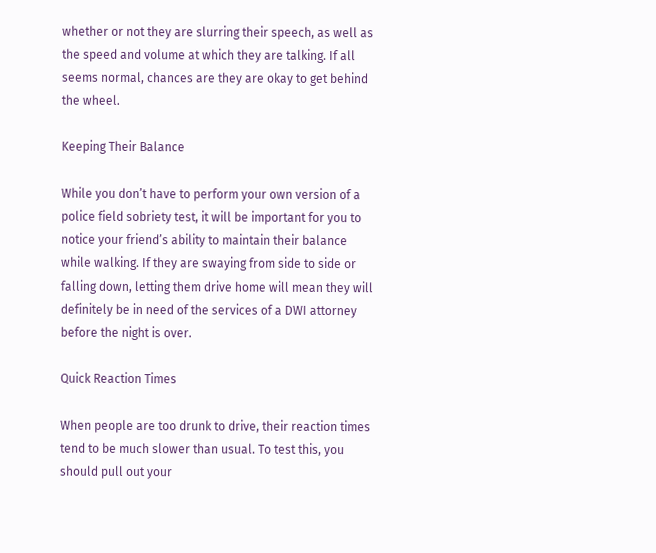whether or not they are slurring their speech, as well as the speed and volume at which they are talking. If all seems normal, chances are they are okay to get behind the wheel.

Keeping Their Balance

While you don’t have to perform your own version of a police field sobriety test, it will be important for you to notice your friend’s ability to maintain their balance while walking. If they are swaying from side to side or falling down, letting them drive home will mean they will definitely be in need of the services of a DWI attorney before the night is over.

Quick Reaction Times

When people are too drunk to drive, their reaction times tend to be much slower than usual. To test this, you should pull out your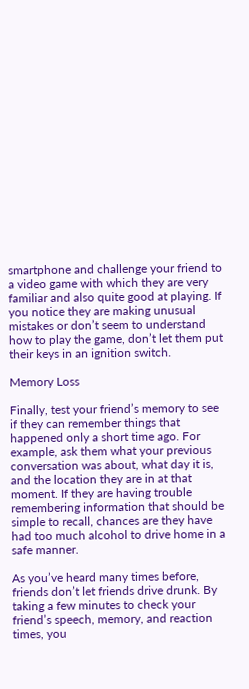smartphone and challenge your friend to a video game with which they are very familiar and also quite good at playing. If you notice they are making unusual mistakes or don’t seem to understand how to play the game, don’t let them put their keys in an ignition switch.

Memory Loss

Finally, test your friend’s memory to see if they can remember things that happened only a short time ago. For example, ask them what your previous conversation was about, what day it is, and the location they are in at that moment. If they are having trouble remembering information that should be simple to recall, chances are they have had too much alcohol to drive home in a safe manner.

As you’ve heard many times before, friends don’t let friends drive drunk. By taking a few minutes to check your friend’s speech, memory, and reaction times, you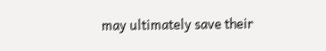may ultimately save their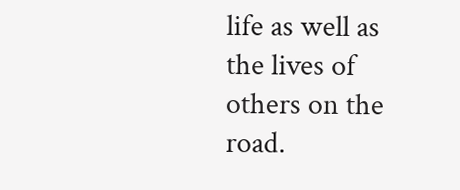life as well as the lives of others on the road.